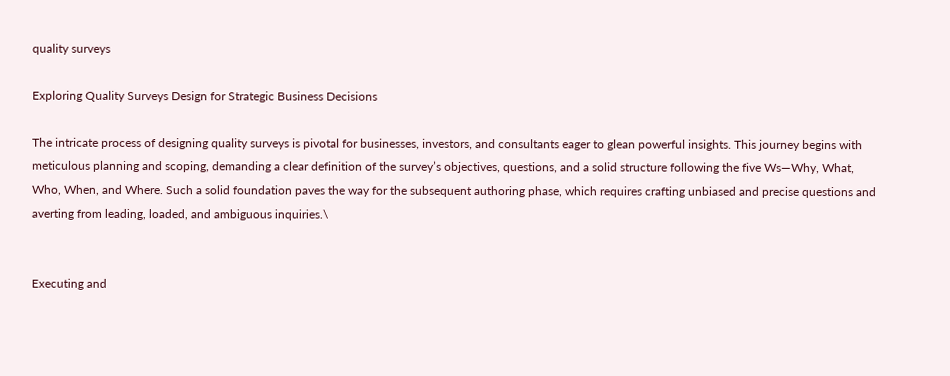quality surveys

Exploring Quality Surveys Design for Strategic Business Decisions

The intricate process of designing quality surveys is pivotal for businesses, investors, and consultants eager to glean powerful insights. This journey begins with meticulous planning and scoping, demanding a clear definition of the survey’s objectives, questions, and a solid structure following the five Ws—Why, What, Who, When, and Where. Such a solid foundation paves the way for the subsequent authoring phase, which requires crafting unbiased and precise questions and averting from leading, loaded, and ambiguous inquiries.\


Executing and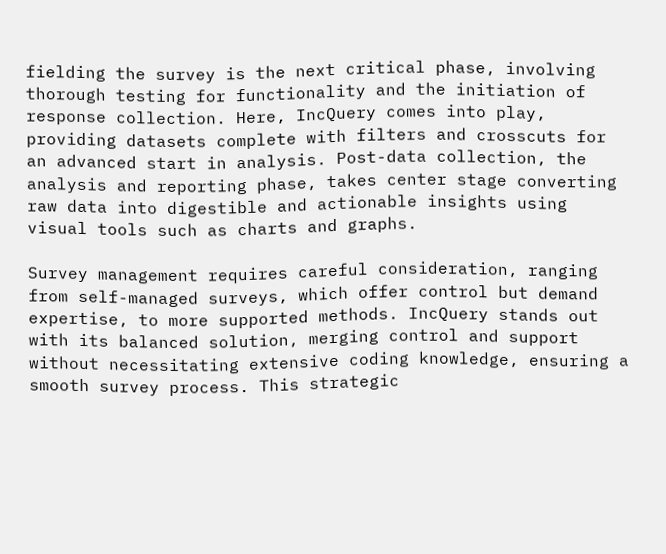fielding the survey is the next critical phase, involving thorough testing for functionality and the initiation of response collection. Here, IncQuery comes into play, providing datasets complete with filters and crosscuts for an advanced start in analysis. Post-data collection, the analysis and reporting phase, takes center stage converting raw data into digestible and actionable insights using visual tools such as charts and graphs.

Survey management requires careful consideration, ranging from self-managed surveys, which offer control but demand expertise, to more supported methods. IncQuery stands out with its balanced solution, merging control and support without necessitating extensive coding knowledge, ensuring a smooth survey process. This strategic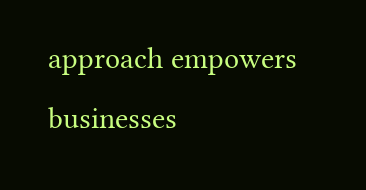approach empowers businesses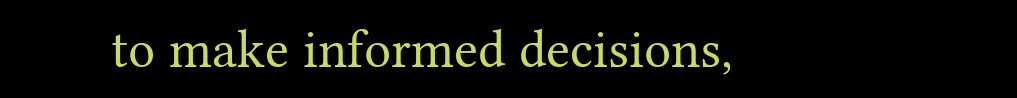to make informed decisions,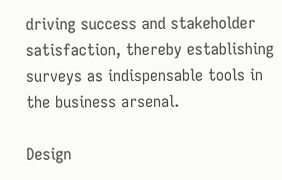driving success and stakeholder satisfaction, thereby establishing surveys as indispensable tools in the business arsenal.

Design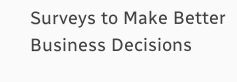Surveys to Make Better Business Decisions